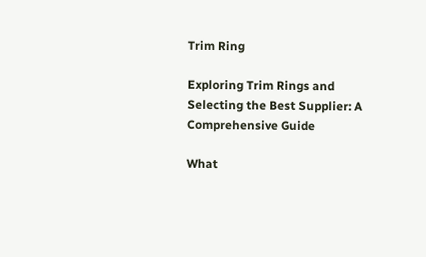Trim Ring

Exploring Trim Rings and Selecting the Best Supplier: A Comprehensive Guide

What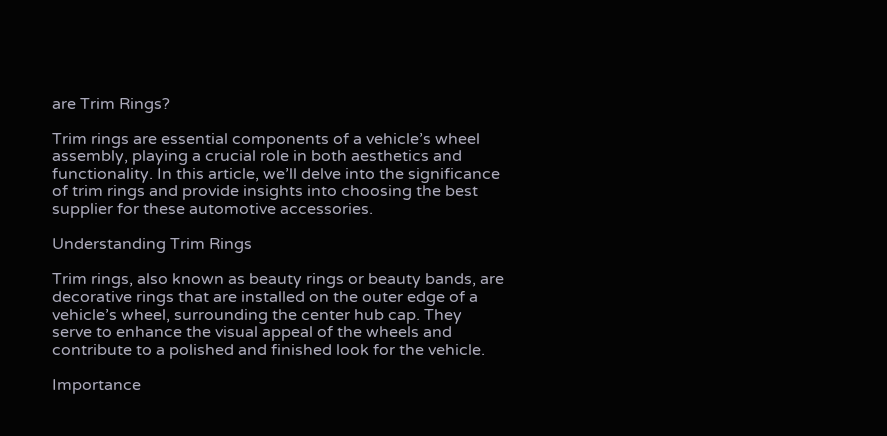are Trim Rings?

Trim rings are essential components of a vehicle’s wheel assembly, playing a crucial role in both aesthetics and functionality. In this article, we’ll delve into the significance of trim rings and provide insights into choosing the best supplier for these automotive accessories.

Understanding Trim Rings

Trim rings, also known as beauty rings or beauty bands, are decorative rings that are installed on the outer edge of a vehicle’s wheel, surrounding the center hub cap. They serve to enhance the visual appeal of the wheels and contribute to a polished and finished look for the vehicle.

Importance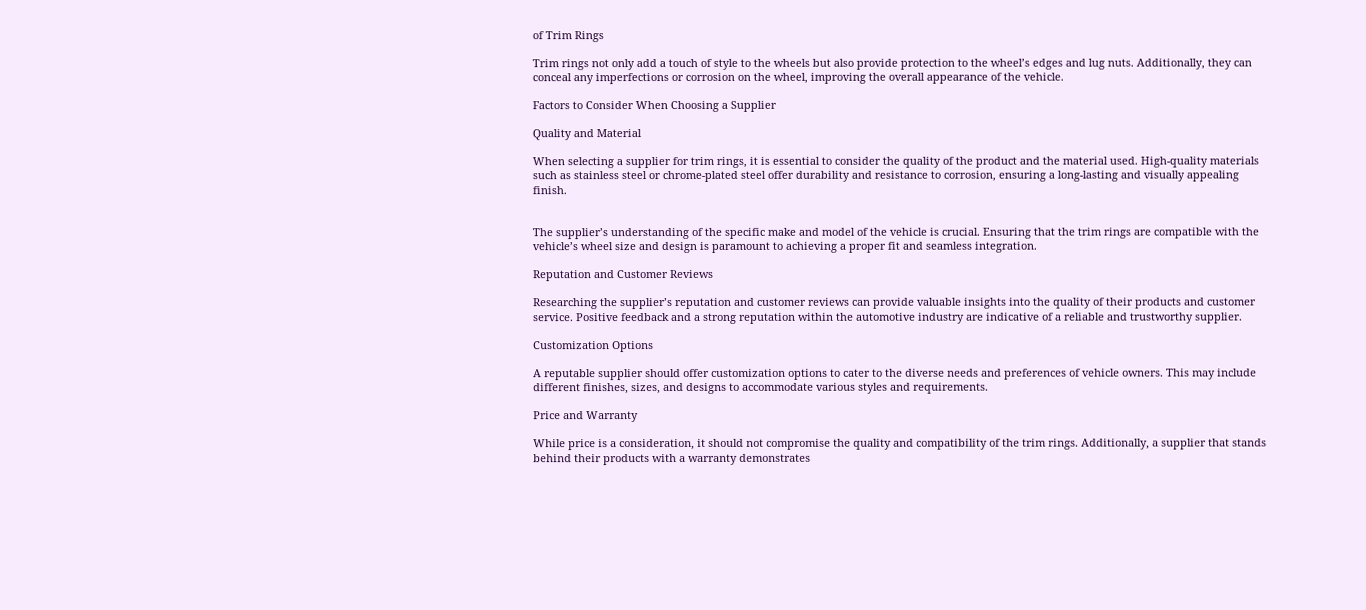of Trim Rings

Trim rings not only add a touch of style to the wheels but also provide protection to the wheel’s edges and lug nuts. Additionally, they can conceal any imperfections or corrosion on the wheel, improving the overall appearance of the vehicle.

Factors to Consider When Choosing a Supplier

Quality and Material

When selecting a supplier for trim rings, it is essential to consider the quality of the product and the material used. High-quality materials such as stainless steel or chrome-plated steel offer durability and resistance to corrosion, ensuring a long-lasting and visually appealing finish.


The supplier’s understanding of the specific make and model of the vehicle is crucial. Ensuring that the trim rings are compatible with the vehicle’s wheel size and design is paramount to achieving a proper fit and seamless integration.

Reputation and Customer Reviews

Researching the supplier’s reputation and customer reviews can provide valuable insights into the quality of their products and customer service. Positive feedback and a strong reputation within the automotive industry are indicative of a reliable and trustworthy supplier.

Customization Options

A reputable supplier should offer customization options to cater to the diverse needs and preferences of vehicle owners. This may include different finishes, sizes, and designs to accommodate various styles and requirements.

Price and Warranty

While price is a consideration, it should not compromise the quality and compatibility of the trim rings. Additionally, a supplier that stands behind their products with a warranty demonstrates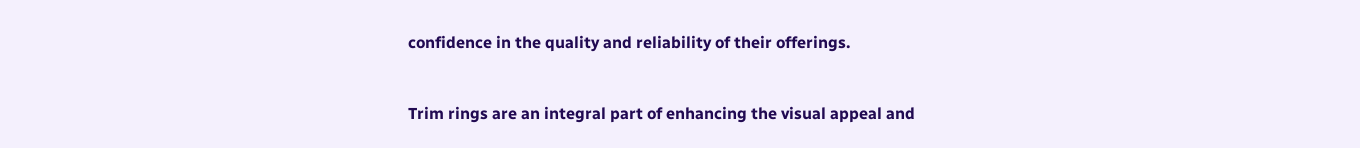confidence in the quality and reliability of their offerings.


Trim rings are an integral part of enhancing the visual appeal and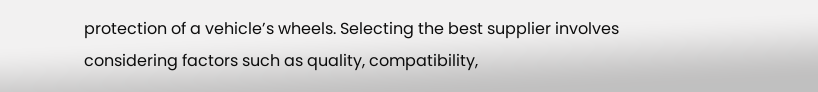protection of a vehicle’s wheels. Selecting the best supplier involves considering factors such as quality, compatibility,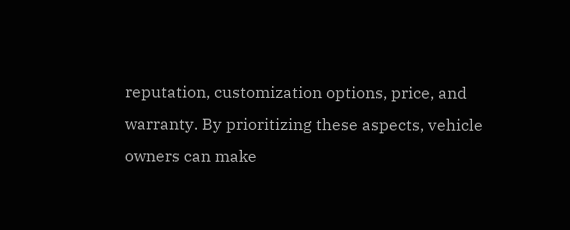reputation, customization options, price, and warranty. By prioritizing these aspects, vehicle owners can make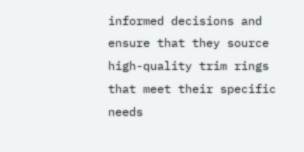informed decisions and ensure that they source high-quality trim rings that meet their specific needs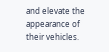and elevate the appearance of their vehicles.